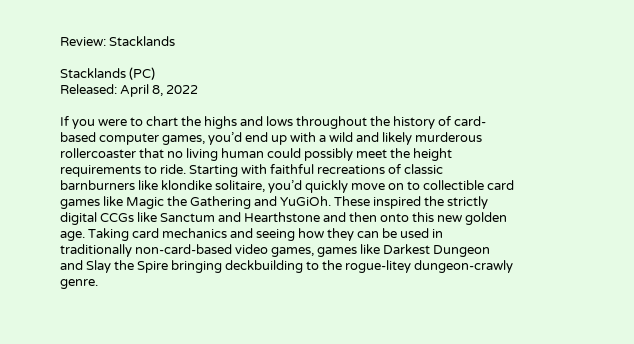Review: Stacklands

Stacklands (PC)
Released: April 8, 2022

If you were to chart the highs and lows throughout the history of card-based computer games, you’d end up with a wild and likely murderous rollercoaster that no living human could possibly meet the height requirements to ride. Starting with faithful recreations of classic barnburners like klondike solitaire, you’d quickly move on to collectible card games like Magic the Gathering and YuGiOh. These inspired the strictly digital CCGs like Sanctum and Hearthstone and then onto this new golden age. Taking card mechanics and seeing how they can be used in traditionally non-card-based video games, games like Darkest Dungeon and Slay the Spire bringing deckbuilding to the rogue-litey dungeon-crawly genre.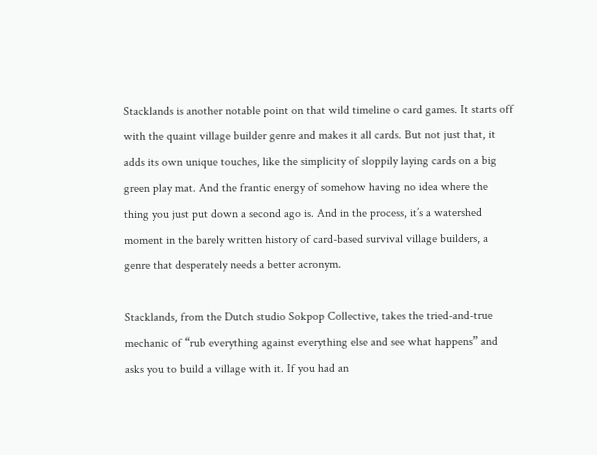Stacklands is another notable point on that wild timeline o card games. It starts off with the quaint village builder genre and makes it all cards. But not just that, it adds its own unique touches, like the simplicity of sloppily laying cards on a big green play mat. And the frantic energy of somehow having no idea where the thing you just put down a second ago is. And in the process, it’s a watershed moment in the barely written history of card-based survival village builders, a genre that desperately needs a better acronym.

Stacklands, from the Dutch studio Sokpop Collective, takes the tried-and-true mechanic of “rub everything against everything else and see what happens” and asks you to build a village with it. If you had an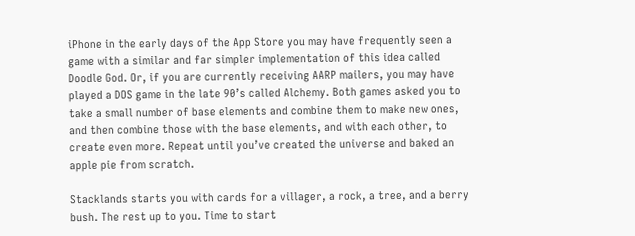iPhone in the early days of the App Store you may have frequently seen a game with a similar and far simpler implementation of this idea called Doodle God. Or, if you are currently receiving AARP mailers, you may have played a DOS game in the late 90’s called Alchemy. Both games asked you to take a small number of base elements and combine them to make new ones, and then combine those with the base elements, and with each other, to create even more. Repeat until you’ve created the universe and baked an apple pie from scratch.

Stacklands starts you with cards for a villager, a rock, a tree, and a berry bush. The rest up to you. Time to start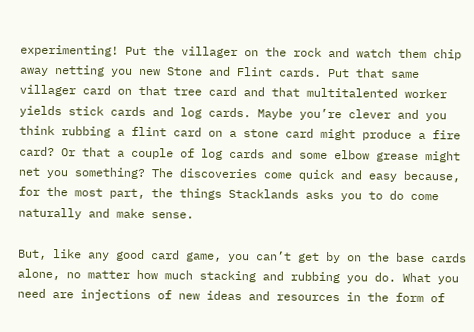experimenting! Put the villager on the rock and watch them chip away netting you new Stone and Flint cards. Put that same villager card on that tree card and that multitalented worker yields stick cards and log cards. Maybe you’re clever and you think rubbing a flint card on a stone card might produce a fire card? Or that a couple of log cards and some elbow grease might net you something? The discoveries come quick and easy because, for the most part, the things Stacklands asks you to do come naturally and make sense.

But, like any good card game, you can’t get by on the base cards alone, no matter how much stacking and rubbing you do. What you need are injections of new ideas and resources in the form of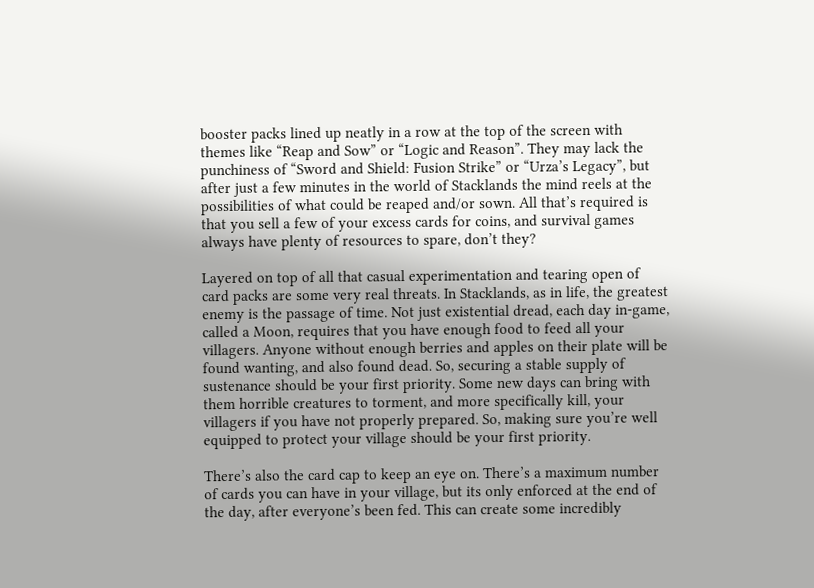booster packs lined up neatly in a row at the top of the screen with themes like “Reap and Sow” or “Logic and Reason”. They may lack the punchiness of “Sword and Shield: Fusion Strike” or “Urza’s Legacy”, but after just a few minutes in the world of Stacklands the mind reels at the possibilities of what could be reaped and/or sown. All that’s required is that you sell a few of your excess cards for coins, and survival games always have plenty of resources to spare, don’t they?

Layered on top of all that casual experimentation and tearing open of card packs are some very real threats. In Stacklands, as in life, the greatest enemy is the passage of time. Not just existential dread, each day in-game, called a Moon, requires that you have enough food to feed all your villagers. Anyone without enough berries and apples on their plate will be found wanting, and also found dead. So, securing a stable supply of sustenance should be your first priority. Some new days can bring with them horrible creatures to torment, and more specifically kill, your villagers if you have not properly prepared. So, making sure you’re well equipped to protect your village should be your first priority.

There’s also the card cap to keep an eye on. There’s a maximum number of cards you can have in your village, but its only enforced at the end of the day, after everyone’s been fed. This can create some incredibly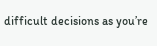difficult decisions as you’re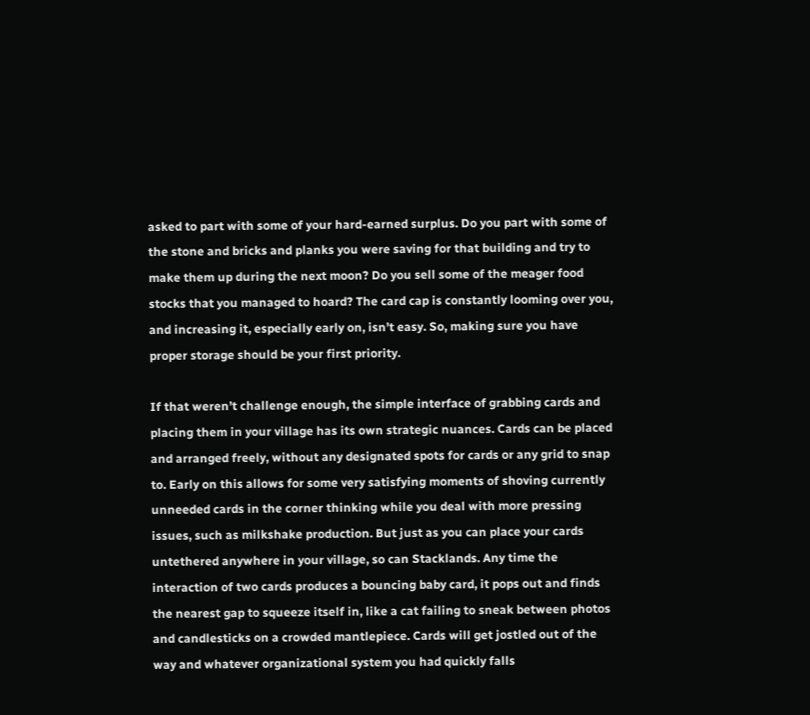asked to part with some of your hard-earned surplus. Do you part with some of the stone and bricks and planks you were saving for that building and try to make them up during the next moon? Do you sell some of the meager food stocks that you managed to hoard? The card cap is constantly looming over you, and increasing it, especially early on, isn’t easy. So, making sure you have proper storage should be your first priority.

If that weren’t challenge enough, the simple interface of grabbing cards and placing them in your village has its own strategic nuances. Cards can be placed and arranged freely, without any designated spots for cards or any grid to snap to. Early on this allows for some very satisfying moments of shoving currently unneeded cards in the corner thinking while you deal with more pressing issues, such as milkshake production. But just as you can place your cards untethered anywhere in your village, so can Stacklands. Any time the interaction of two cards produces a bouncing baby card, it pops out and finds the nearest gap to squeeze itself in, like a cat failing to sneak between photos and candlesticks on a crowded mantlepiece. Cards will get jostled out of the way and whatever organizational system you had quickly falls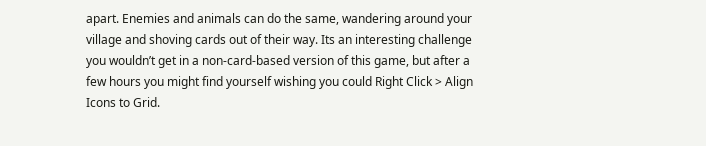apart. Enemies and animals can do the same, wandering around your village and shoving cards out of their way. Its an interesting challenge you wouldn’t get in a non-card-based version of this game, but after a few hours you might find yourself wishing you could Right Click > Align Icons to Grid.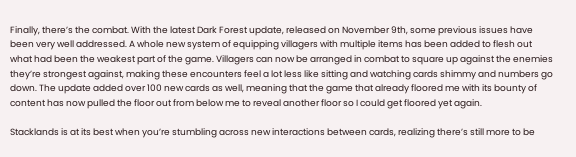Finally, there’s the combat. With the latest Dark Forest update, released on November 9th, some previous issues have been very well addressed. A whole new system of equipping villagers with multiple items has been added to flesh out what had been the weakest part of the game. Villagers can now be arranged in combat to square up against the enemies they’re strongest against, making these encounters feel a lot less like sitting and watching cards shimmy and numbers go down. The update added over 100 new cards as well, meaning that the game that already floored me with its bounty of content has now pulled the floor out from below me to reveal another floor so I could get floored yet again.

Stacklands is at its best when you’re stumbling across new interactions between cards, realizing there’s still more to be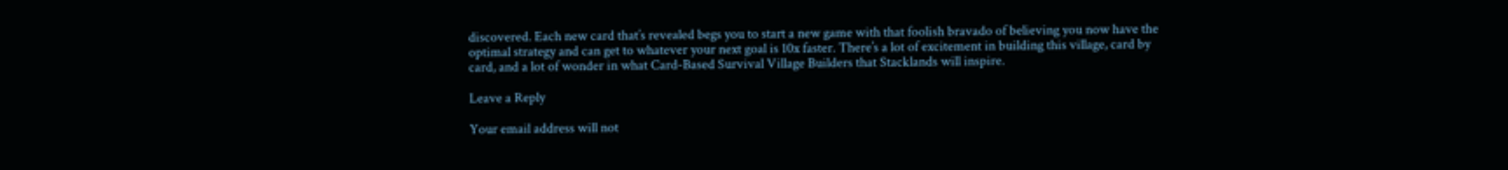discovered. Each new card that’s revealed begs you to start a new game with that foolish bravado of believing you now have the optimal strategy and can get to whatever your next goal is 10x faster. There’s a lot of excitement in building this village, card by card, and a lot of wonder in what Card-Based Survival Village Builders that Stacklands will inspire.

Leave a Reply

Your email address will not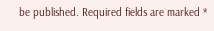be published. Required fields are marked *